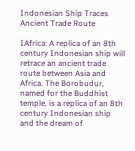Indonesian Ship Traces Ancient Trade Route

IAfrica: A replica of an 8th century Indonesian ship will retrace an ancient trade route between Asia and Africa. The Borobudur, named for the Buddhist temple, is a replica of an 8th century Indonesian ship and the dream of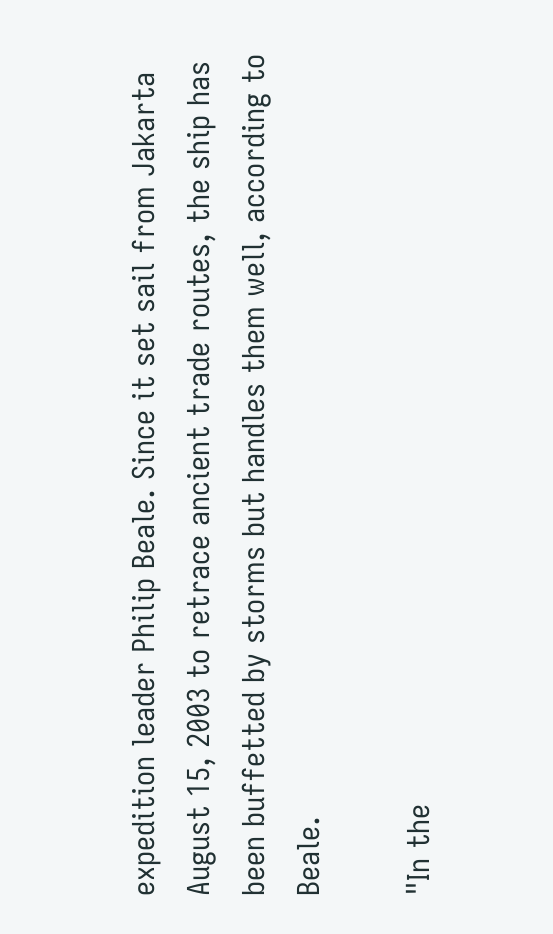expedition leader Philip Beale. Since it set sail from Jakarta August 15, 2003 to retrace ancient trade routes, the ship has been buffetted by storms but handles them well, according to Beale.

"In the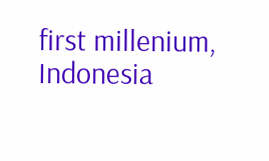first millenium, Indonesia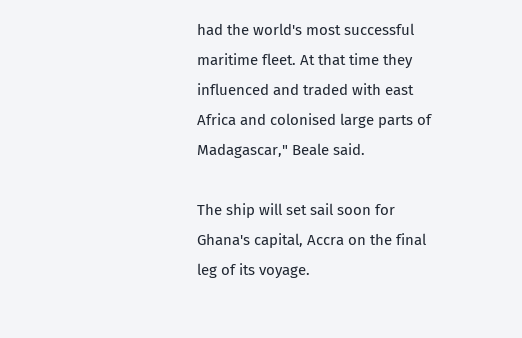had the world's most successful maritime fleet. At that time they influenced and traded with east Africa and colonised large parts of Madagascar," Beale said.

The ship will set sail soon for Ghana's capital, Accra on the final leg of its voyage.